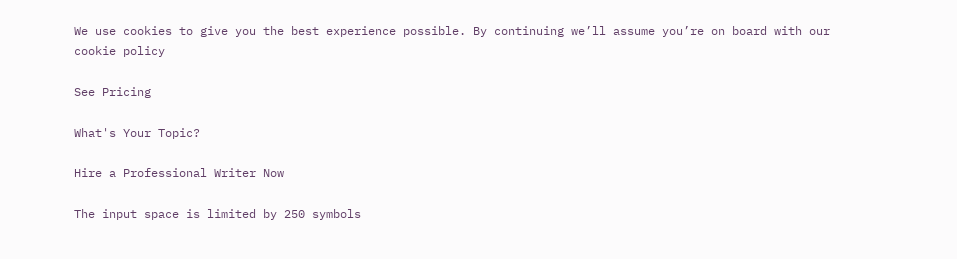We use cookies to give you the best experience possible. By continuing we’ll assume you’re on board with our cookie policy

See Pricing

What's Your Topic?

Hire a Professional Writer Now

The input space is limited by 250 symbols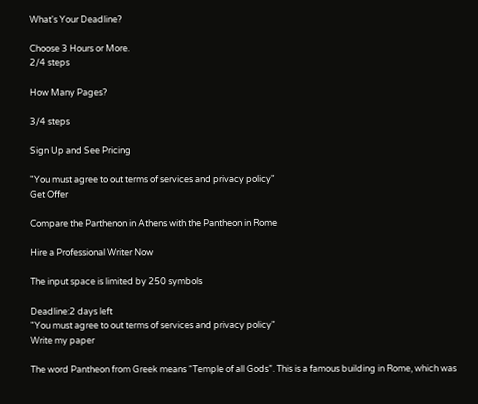What's Your Deadline?

Choose 3 Hours or More.
2/4 steps

How Many Pages?

3/4 steps

Sign Up and See Pricing

"You must agree to out terms of services and privacy policy"
Get Offer

Compare the Parthenon in Athens with the Pantheon in Rome

Hire a Professional Writer Now

The input space is limited by 250 symbols

Deadline:2 days left
"You must agree to out terms of services and privacy policy"
Write my paper

The word Pantheon from Greek means “Temple of all Gods”. This is a famous building in Rome, which was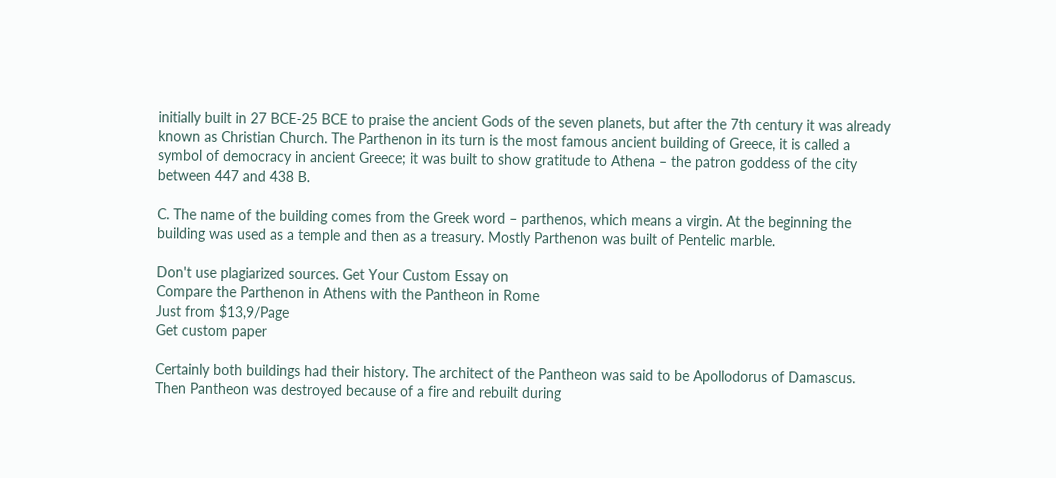initially built in 27 BCE-25 BCE to praise the ancient Gods of the seven planets, but after the 7th century it was already known as Christian Church. The Parthenon in its turn is the most famous ancient building of Greece, it is called a symbol of democracy in ancient Greece; it was built to show gratitude to Athena – the patron goddess of the city between 447 and 438 B.

C. The name of the building comes from the Greek word – parthenos, which means a virgin. At the beginning the building was used as a temple and then as a treasury. Mostly Parthenon was built of Pentelic marble.

Don't use plagiarized sources. Get Your Custom Essay on
Compare the Parthenon in Athens with the Pantheon in Rome
Just from $13,9/Page
Get custom paper

Certainly both buildings had their history. The architect of the Pantheon was said to be Apollodorus of Damascus. Then Pantheon was destroyed because of a fire and rebuilt during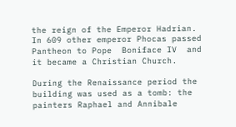the reign of the Emperor Hadrian. In 609 other emperor Phocas passed Pantheon to Pope  Boniface IV  and it became a Christian Church.

During the Renaissance period the building was used as a tomb: the painters Raphael and Annibale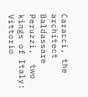Caracci, the architect Baldassare Peruzzi,  two kings of Italy: Vittorio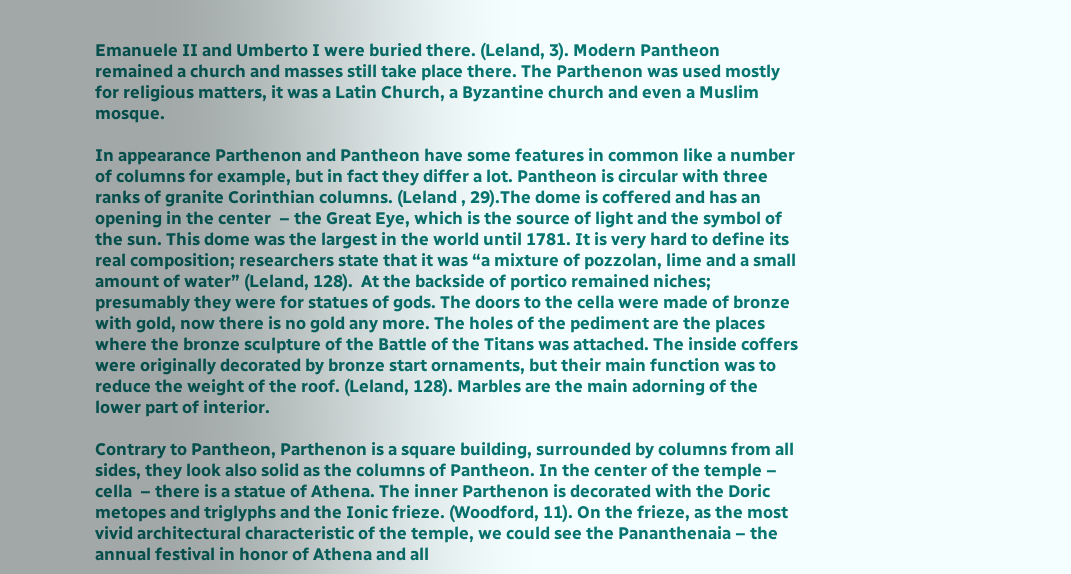Emanuele II and Umberto I were buried there. (Leland, 3). Modern Pantheon remained a church and masses still take place there. The Parthenon was used mostly for religious matters, it was a Latin Church, a Byzantine church and even a Muslim mosque.

In appearance Parthenon and Pantheon have some features in common like a number of columns for example, but in fact they differ a lot. Pantheon is circular with three ranks of granite Corinthian columns. (Leland , 29).The dome is coffered and has an opening in the center  – the Great Eye, which is the source of light and the symbol of the sun. This dome was the largest in the world until 1781. It is very hard to define its real composition; researchers state that it was “a mixture of pozzolan, lime and a small amount of water” (Leland, 128).  At the backside of portico remained niches; presumably they were for statues of gods. The doors to the cella were made of bronze with gold, now there is no gold any more. The holes of the pediment are the places where the bronze sculpture of the Battle of the Titans was attached. The inside coffers were originally decorated by bronze start ornaments, but their main function was to reduce the weight of the roof. (Leland, 128). Marbles are the main adorning of the lower part of interior.

Contrary to Pantheon, Parthenon is a square building, surrounded by columns from all sides, they look also solid as the columns of Pantheon. In the center of the temple – cella  – there is a statue of Athena. The inner Parthenon is decorated with the Doric metopes and triglyphs and the Ionic frieze. (Woodford, 11). On the frieze, as the most vivid architectural characteristic of the temple, we could see the Pananthenaia – the annual festival in honor of Athena and all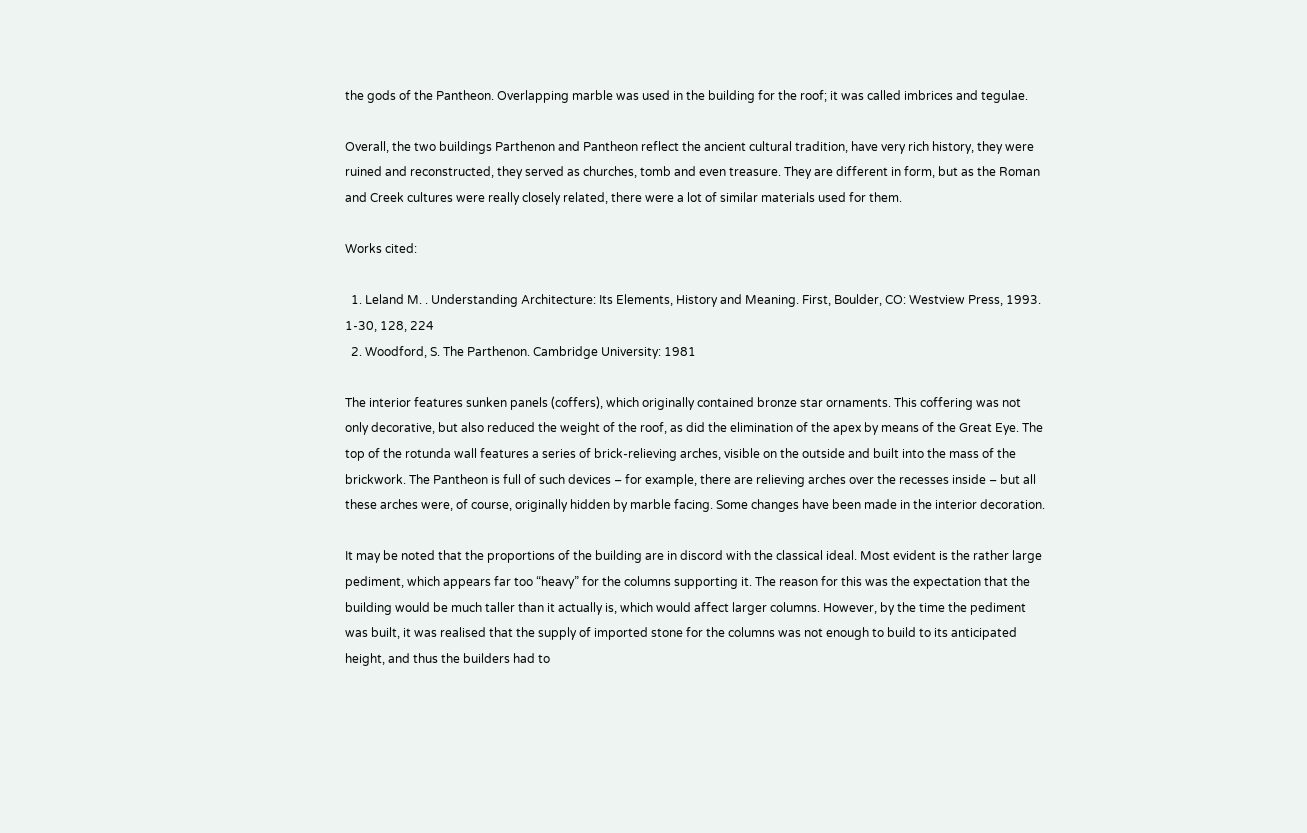the gods of the Pantheon. Overlapping marble was used in the building for the roof; it was called imbrices and tegulae.

Overall, the two buildings Parthenon and Pantheon reflect the ancient cultural tradition, have very rich history, they were ruined and reconstructed, they served as churches, tomb and even treasure. They are different in form, but as the Roman and Creek cultures were really closely related, there were a lot of similar materials used for them.

Works cited:

  1. Leland M. . Understanding Architecture: Its Elements, History and Meaning. First, Boulder, CO: Westview Press, 1993. 1-30, 128, 224
  2. Woodford, S. The Parthenon. Cambridge University: 1981

The interior features sunken panels (coffers), which originally contained bronze star ornaments. This coffering was not only decorative, but also reduced the weight of the roof, as did the elimination of the apex by means of the Great Eye. The top of the rotunda wall features a series of brick-relieving arches, visible on the outside and built into the mass of the brickwork. The Pantheon is full of such devices – for example, there are relieving arches over the recesses inside – but all these arches were, of course, originally hidden by marble facing. Some changes have been made in the interior decoration.

It may be noted that the proportions of the building are in discord with the classical ideal. Most evident is the rather large pediment, which appears far too “heavy” for the columns supporting it. The reason for this was the expectation that the building would be much taller than it actually is, which would affect larger columns. However, by the time the pediment was built, it was realised that the supply of imported stone for the columns was not enough to build to its anticipated height, and thus the builders had to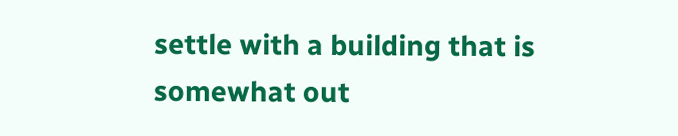settle with a building that is somewhat out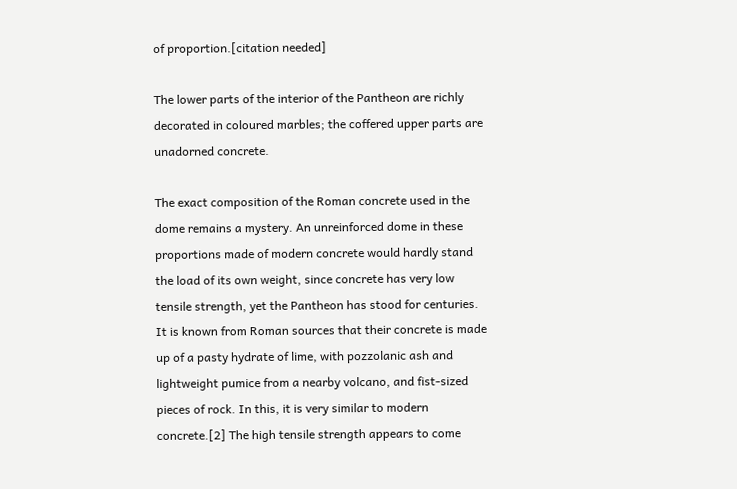of proportion.[citation needed]

The lower parts of the interior of the Pantheon are richly decorated in coloured marbles; the coffered upper parts are unadorned concrete.

The exact composition of the Roman concrete used in the dome remains a mystery. An unreinforced dome in these proportions made of modern concrete would hardly stand the load of its own weight, since concrete has very low tensile strength, yet the Pantheon has stood for centuries. It is known from Roman sources that their concrete is made up of a pasty hydrate of lime, with pozzolanic ash and lightweight pumice from a nearby volcano, and fist-sized pieces of rock. In this, it is very similar to modern concrete.[2] The high tensile strength appears to come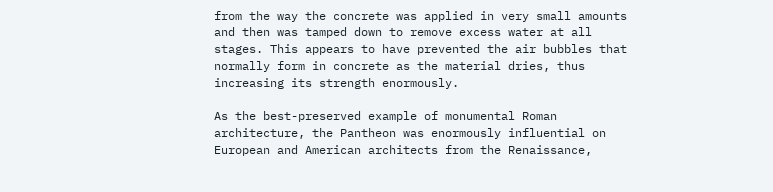from the way the concrete was applied in very small amounts and then was tamped down to remove excess water at all stages. This appears to have prevented the air bubbles that normally form in concrete as the material dries, thus increasing its strength enormously.

As the best-preserved example of monumental Roman architecture, the Pantheon was enormously influential on European and American architects from the Renaissance,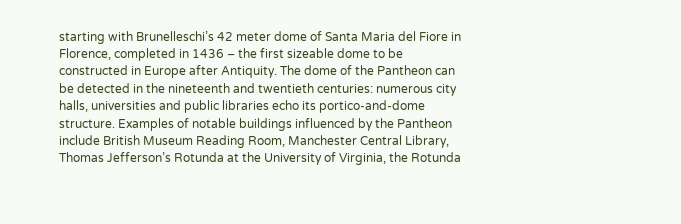starting with Brunelleschi’s 42 meter dome of Santa Maria del Fiore in Florence, completed in 1436 – the first sizeable dome to be constructed in Europe after Antiquity. The dome of the Pantheon can be detected in the nineteenth and twentieth centuries: numerous city halls, universities and public libraries echo its portico-and-dome structure. Examples of notable buildings influenced by the Pantheon include British Museum Reading Room, Manchester Central Library, Thomas Jefferson’s Rotunda at the University of Virginia, the Rotunda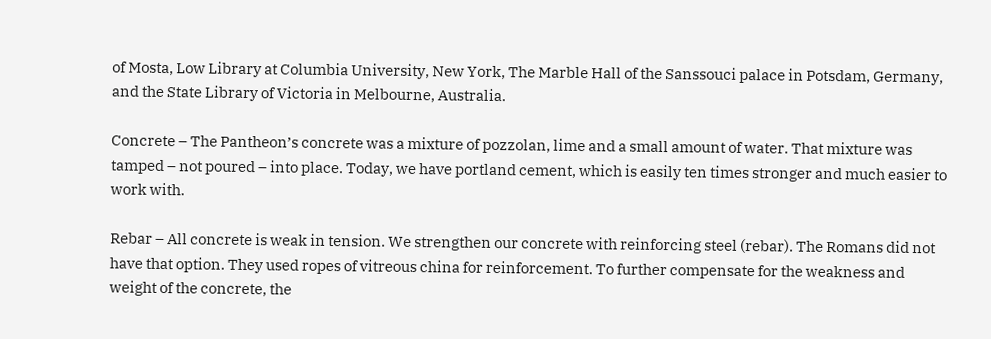of Mosta, Low Library at Columbia University, New York, The Marble Hall of the Sanssouci palace in Potsdam, Germany, and the State Library of Victoria in Melbourne, Australia.

Concrete – The Pantheon’s concrete was a mixture of pozzolan, lime and a small amount of water. That mixture was tamped – not poured – into place. Today, we have portland cement, which is easily ten times stronger and much easier to work with.

Rebar – All concrete is weak in tension. We strengthen our concrete with reinforcing steel (rebar). The Romans did not have that option. They used ropes of vitreous china for reinforcement. To further compensate for the weakness and weight of the concrete, the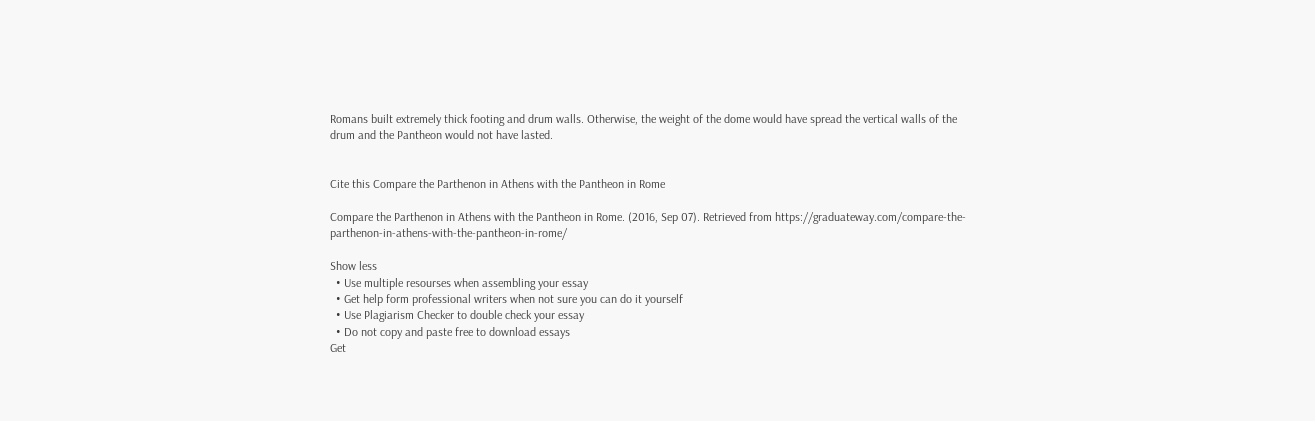Romans built extremely thick footing and drum walls. Otherwise, the weight of the dome would have spread the vertical walls of the drum and the Pantheon would not have lasted.


Cite this Compare the Parthenon in Athens with the Pantheon in Rome

Compare the Parthenon in Athens with the Pantheon in Rome. (2016, Sep 07). Retrieved from https://graduateway.com/compare-the-parthenon-in-athens-with-the-pantheon-in-rome/

Show less
  • Use multiple resourses when assembling your essay
  • Get help form professional writers when not sure you can do it yourself
  • Use Plagiarism Checker to double check your essay
  • Do not copy and paste free to download essays
Get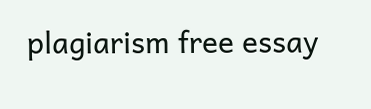plagiarism free essay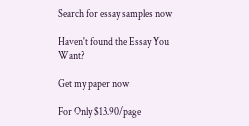Search for essay samples now

Haven't found the Essay You Want?

Get my paper now

For Only $13.90/page